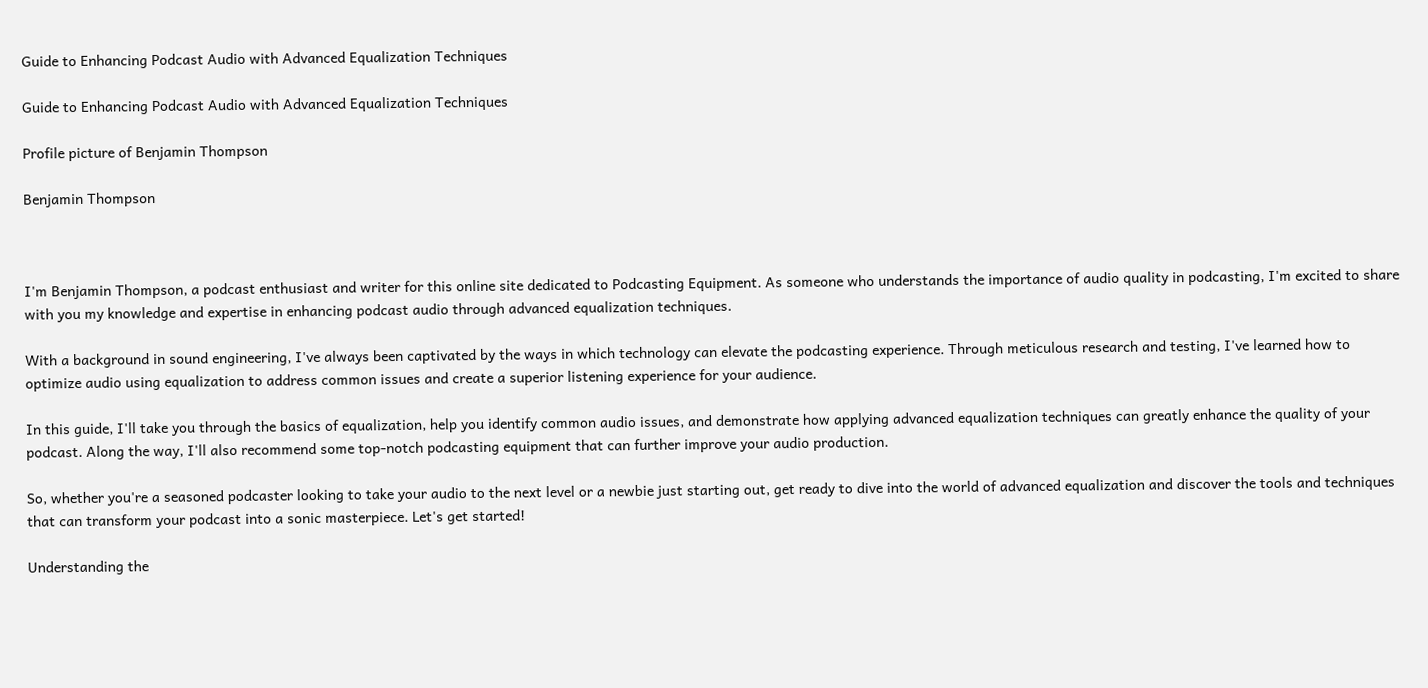Guide to Enhancing Podcast Audio with Advanced Equalization Techniques

Guide to Enhancing Podcast Audio with Advanced Equalization Techniques

Profile picture of Benjamin Thompson

Benjamin Thompson



I'm Benjamin Thompson, a podcast enthusiast and writer for this online site dedicated to Podcasting Equipment. As someone who understands the importance of audio quality in podcasting, I'm excited to share with you my knowledge and expertise in enhancing podcast audio through advanced equalization techniques.

With a background in sound engineering, I've always been captivated by the ways in which technology can elevate the podcasting experience. Through meticulous research and testing, I've learned how to optimize audio using equalization to address common issues and create a superior listening experience for your audience.

In this guide, I'll take you through the basics of equalization, help you identify common audio issues, and demonstrate how applying advanced equalization techniques can greatly enhance the quality of your podcast. Along the way, I'll also recommend some top-notch podcasting equipment that can further improve your audio production.

So, whether you're a seasoned podcaster looking to take your audio to the next level or a newbie just starting out, get ready to dive into the world of advanced equalization and discover the tools and techniques that can transform your podcast into a sonic masterpiece. Let's get started!

Understanding the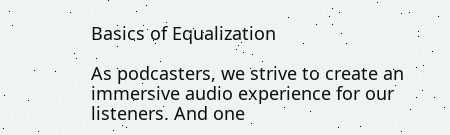Basics of Equalization

As podcasters, we strive to create an immersive audio experience for our listeners. And one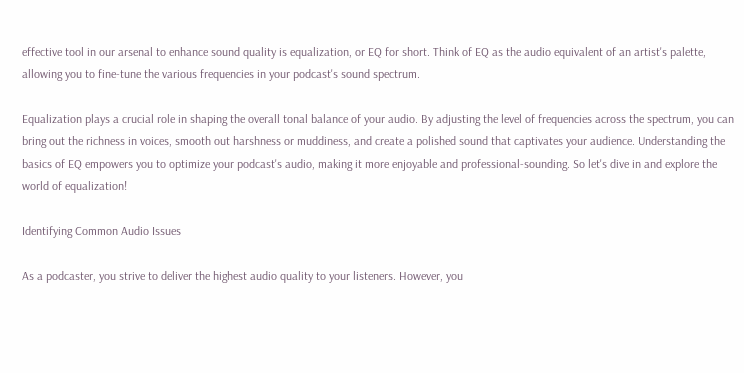effective tool in our arsenal to enhance sound quality is equalization, or EQ for short. Think of EQ as the audio equivalent of an artist's palette, allowing you to fine-tune the various frequencies in your podcast's sound spectrum.

Equalization plays a crucial role in shaping the overall tonal balance of your audio. By adjusting the level of frequencies across the spectrum, you can bring out the richness in voices, smooth out harshness or muddiness, and create a polished sound that captivates your audience. Understanding the basics of EQ empowers you to optimize your podcast's audio, making it more enjoyable and professional-sounding. So let's dive in and explore the world of equalization!

Identifying Common Audio Issues

As a podcaster, you strive to deliver the highest audio quality to your listeners. However, you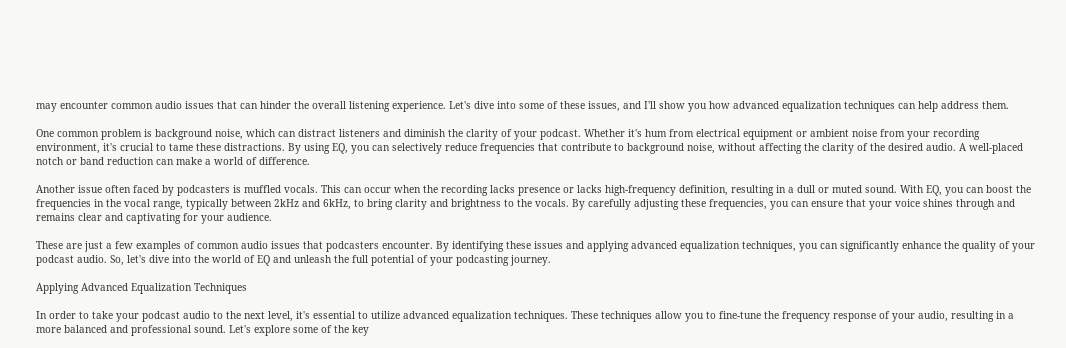may encounter common audio issues that can hinder the overall listening experience. Let's dive into some of these issues, and I'll show you how advanced equalization techniques can help address them.

One common problem is background noise, which can distract listeners and diminish the clarity of your podcast. Whether it's hum from electrical equipment or ambient noise from your recording environment, it's crucial to tame these distractions. By using EQ, you can selectively reduce frequencies that contribute to background noise, without affecting the clarity of the desired audio. A well-placed notch or band reduction can make a world of difference.

Another issue often faced by podcasters is muffled vocals. This can occur when the recording lacks presence or lacks high-frequency definition, resulting in a dull or muted sound. With EQ, you can boost the frequencies in the vocal range, typically between 2kHz and 6kHz, to bring clarity and brightness to the vocals. By carefully adjusting these frequencies, you can ensure that your voice shines through and remains clear and captivating for your audience.

These are just a few examples of common audio issues that podcasters encounter. By identifying these issues and applying advanced equalization techniques, you can significantly enhance the quality of your podcast audio. So, let's dive into the world of EQ and unleash the full potential of your podcasting journey.

Applying Advanced Equalization Techniques

In order to take your podcast audio to the next level, it's essential to utilize advanced equalization techniques. These techniques allow you to fine-tune the frequency response of your audio, resulting in a more balanced and professional sound. Let's explore some of the key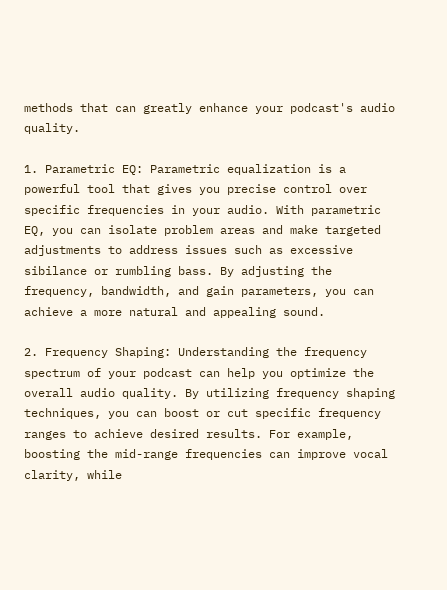methods that can greatly enhance your podcast's audio quality.

1. Parametric EQ: Parametric equalization is a powerful tool that gives you precise control over specific frequencies in your audio. With parametric EQ, you can isolate problem areas and make targeted adjustments to address issues such as excessive sibilance or rumbling bass. By adjusting the frequency, bandwidth, and gain parameters, you can achieve a more natural and appealing sound.

2. Frequency Shaping: Understanding the frequency spectrum of your podcast can help you optimize the overall audio quality. By utilizing frequency shaping techniques, you can boost or cut specific frequency ranges to achieve desired results. For example, boosting the mid-range frequencies can improve vocal clarity, while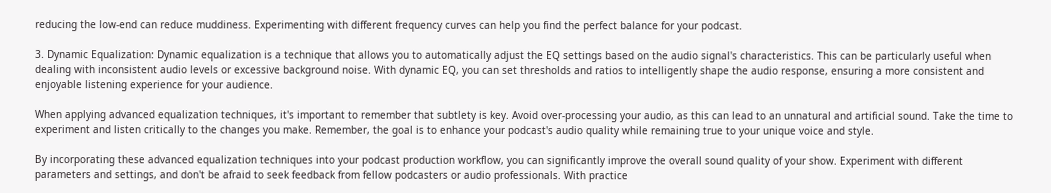reducing the low-end can reduce muddiness. Experimenting with different frequency curves can help you find the perfect balance for your podcast.

3. Dynamic Equalization: Dynamic equalization is a technique that allows you to automatically adjust the EQ settings based on the audio signal's characteristics. This can be particularly useful when dealing with inconsistent audio levels or excessive background noise. With dynamic EQ, you can set thresholds and ratios to intelligently shape the audio response, ensuring a more consistent and enjoyable listening experience for your audience.

When applying advanced equalization techniques, it's important to remember that subtlety is key. Avoid over-processing your audio, as this can lead to an unnatural and artificial sound. Take the time to experiment and listen critically to the changes you make. Remember, the goal is to enhance your podcast's audio quality while remaining true to your unique voice and style.

By incorporating these advanced equalization techniques into your podcast production workflow, you can significantly improve the overall sound quality of your show. Experiment with different parameters and settings, and don't be afraid to seek feedback from fellow podcasters or audio professionals. With practice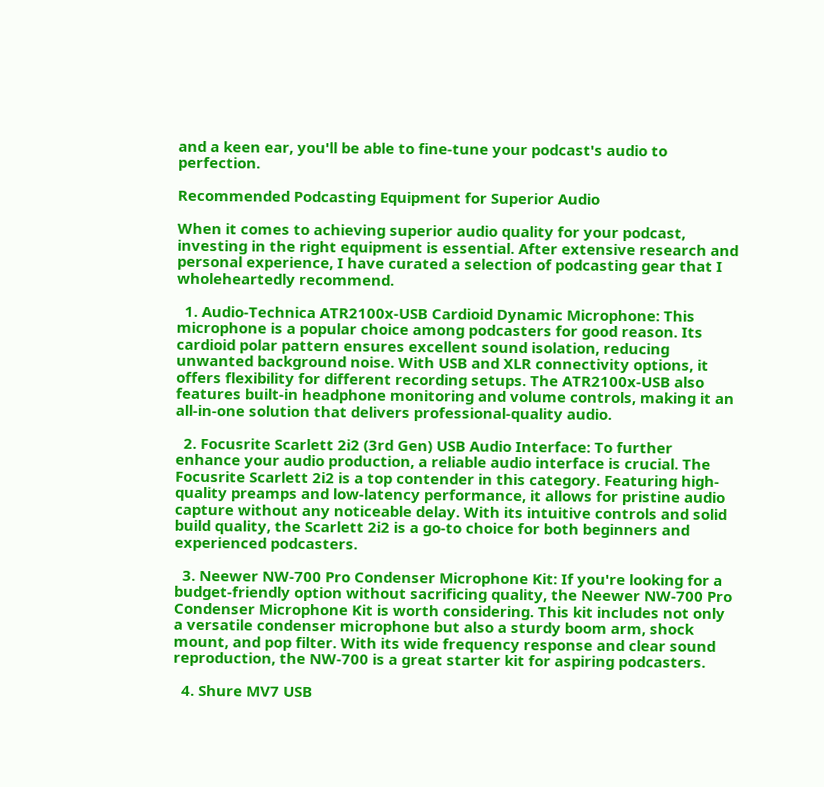and a keen ear, you'll be able to fine-tune your podcast's audio to perfection.

Recommended Podcasting Equipment for Superior Audio

When it comes to achieving superior audio quality for your podcast, investing in the right equipment is essential. After extensive research and personal experience, I have curated a selection of podcasting gear that I wholeheartedly recommend.

  1. Audio-Technica ATR2100x-USB Cardioid Dynamic Microphone: This microphone is a popular choice among podcasters for good reason. Its cardioid polar pattern ensures excellent sound isolation, reducing unwanted background noise. With USB and XLR connectivity options, it offers flexibility for different recording setups. The ATR2100x-USB also features built-in headphone monitoring and volume controls, making it an all-in-one solution that delivers professional-quality audio.

  2. Focusrite Scarlett 2i2 (3rd Gen) USB Audio Interface: To further enhance your audio production, a reliable audio interface is crucial. The Focusrite Scarlett 2i2 is a top contender in this category. Featuring high-quality preamps and low-latency performance, it allows for pristine audio capture without any noticeable delay. With its intuitive controls and solid build quality, the Scarlett 2i2 is a go-to choice for both beginners and experienced podcasters.

  3. Neewer NW-700 Pro Condenser Microphone Kit: If you're looking for a budget-friendly option without sacrificing quality, the Neewer NW-700 Pro Condenser Microphone Kit is worth considering. This kit includes not only a versatile condenser microphone but also a sturdy boom arm, shock mount, and pop filter. With its wide frequency response and clear sound reproduction, the NW-700 is a great starter kit for aspiring podcasters.

  4. Shure MV7 USB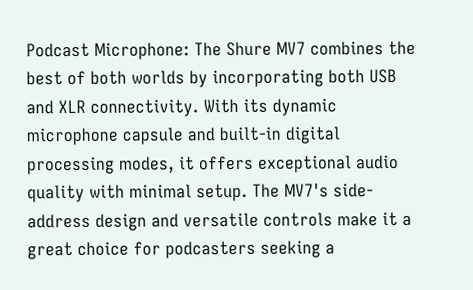Podcast Microphone: The Shure MV7 combines the best of both worlds by incorporating both USB and XLR connectivity. With its dynamic microphone capsule and built-in digital processing modes, it offers exceptional audio quality with minimal setup. The MV7's side-address design and versatile controls make it a great choice for podcasters seeking a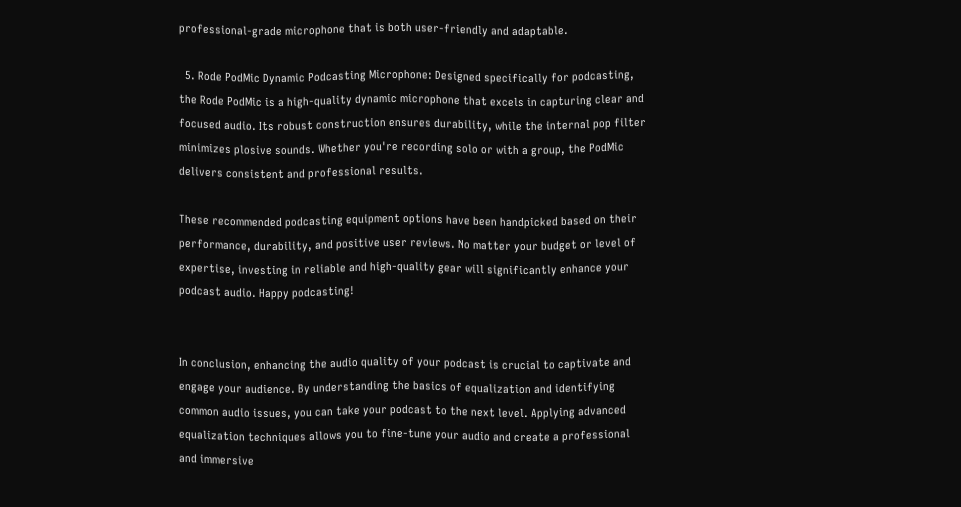professional-grade microphone that is both user-friendly and adaptable.

  5. Rode PodMic Dynamic Podcasting Microphone: Designed specifically for podcasting, the Rode PodMic is a high-quality dynamic microphone that excels in capturing clear and focused audio. Its robust construction ensures durability, while the internal pop filter minimizes plosive sounds. Whether you're recording solo or with a group, the PodMic delivers consistent and professional results.

These recommended podcasting equipment options have been handpicked based on their performance, durability, and positive user reviews. No matter your budget or level of expertise, investing in reliable and high-quality gear will significantly enhance your podcast audio. Happy podcasting!


In conclusion, enhancing the audio quality of your podcast is crucial to captivate and engage your audience. By understanding the basics of equalization and identifying common audio issues, you can take your podcast to the next level. Applying advanced equalization techniques allows you to fine-tune your audio and create a professional and immersive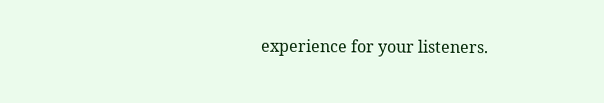experience for your listeners.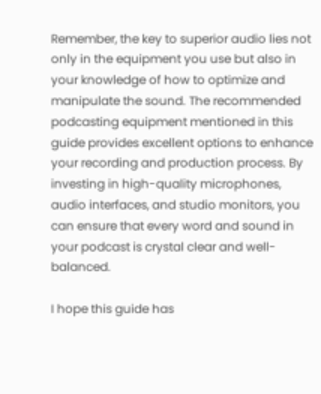Remember, the key to superior audio lies not only in the equipment you use but also in your knowledge of how to optimize and manipulate the sound. The recommended podcasting equipment mentioned in this guide provides excellent options to enhance your recording and production process. By investing in high-quality microphones, audio interfaces, and studio monitors, you can ensure that every word and sound in your podcast is crystal clear and well-balanced.

I hope this guide has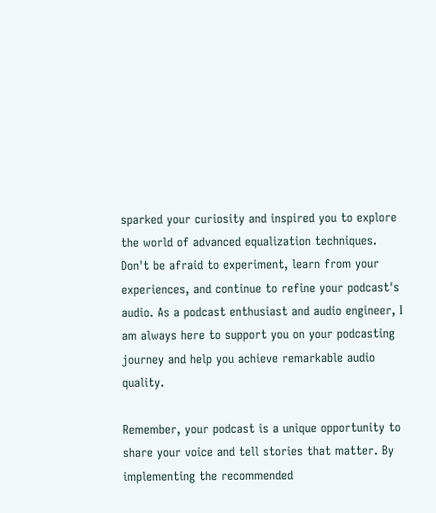sparked your curiosity and inspired you to explore the world of advanced equalization techniques. Don't be afraid to experiment, learn from your experiences, and continue to refine your podcast's audio. As a podcast enthusiast and audio engineer, I am always here to support you on your podcasting journey and help you achieve remarkable audio quality.

Remember, your podcast is a unique opportunity to share your voice and tell stories that matter. By implementing the recommended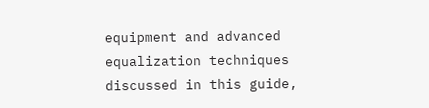equipment and advanced equalization techniques discussed in this guide,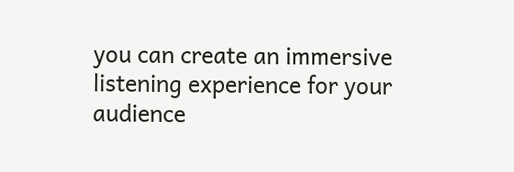you can create an immersive listening experience for your audience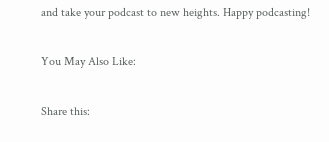and take your podcast to new heights. Happy podcasting!

You May Also Like:

Share this: